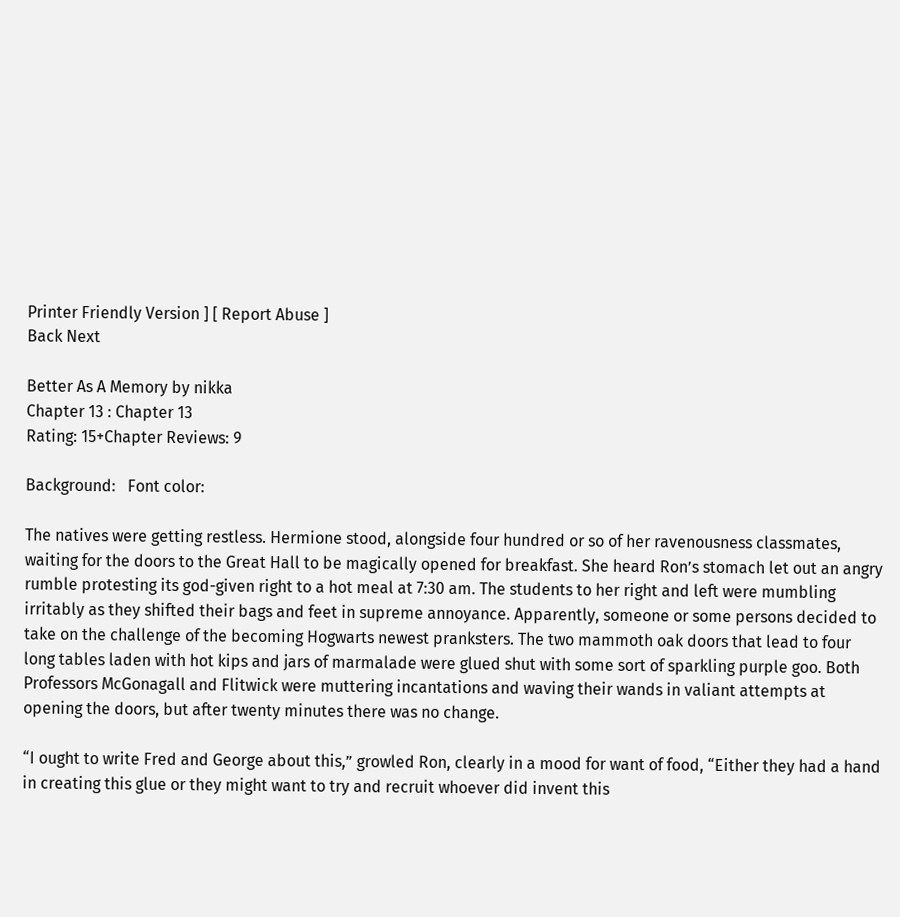Printer Friendly Version ] [ Report Abuse ]
Back Next

Better As A Memory by nikka
Chapter 13 : Chapter 13
Rating: 15+Chapter Reviews: 9

Background:   Font color:

The natives were getting restless. Hermione stood, alongside four hundred or so of her ravenousness classmates, waiting for the doors to the Great Hall to be magically opened for breakfast. She heard Ron’s stomach let out an angry rumble protesting its god-given right to a hot meal at 7:30 am. The students to her right and left were mumbling irritably as they shifted their bags and feet in supreme annoyance. Apparently, someone or some persons decided to take on the challenge of the becoming Hogwarts newest pranksters. The two mammoth oak doors that lead to four long tables laden with hot kips and jars of marmalade were glued shut with some sort of sparkling purple goo. Both Professors McGonagall and Flitwick were muttering incantations and waving their wands in valiant attempts at opening the doors, but after twenty minutes there was no change.

“I ought to write Fred and George about this,” growled Ron, clearly in a mood for want of food, “Either they had a hand in creating this glue or they might want to try and recruit whoever did invent this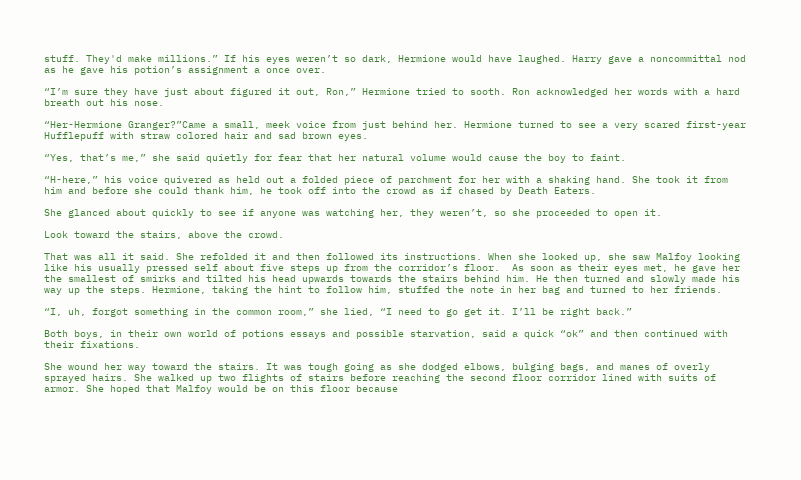stuff. They'd make millions.” If his eyes weren’t so dark, Hermione would have laughed. Harry gave a noncommittal nod as he gave his potion’s assignment a once over.

“I’m sure they have just about figured it out, Ron,” Hermione tried to sooth. Ron acknowledged her words with a hard breath out his nose.

“Her-Hermione Granger?”Came a small, meek voice from just behind her. Hermione turned to see a very scared first-year Hufflepuff with straw colored hair and sad brown eyes.

“Yes, that’s me,” she said quietly for fear that her natural volume would cause the boy to faint.

“H-here,” his voice quivered as held out a folded piece of parchment for her with a shaking hand. She took it from him and before she could thank him, he took off into the crowd as if chased by Death Eaters.

She glanced about quickly to see if anyone was watching her, they weren’t, so she proceeded to open it.

Look toward the stairs, above the crowd.

That was all it said. She refolded it and then followed its instructions. When she looked up, she saw Malfoy looking like his usually pressed self about five steps up from the corridor’s floor.  As soon as their eyes met, he gave her the smallest of smirks and tilted his head upwards towards the stairs behind him. He then turned and slowly made his way up the steps. Hermione, taking the hint to follow him, stuffed the note in her bag and turned to her friends.

“I, uh, forgot something in the common room,” she lied, “I need to go get it. I’ll be right back.”

Both boys, in their own world of potions essays and possible starvation, said a quick “ok” and then continued with their fixations.

She wound her way toward the stairs. It was tough going as she dodged elbows, bulging bags, and manes of overly sprayed hairs. She walked up two flights of stairs before reaching the second floor corridor lined with suits of armor. She hoped that Malfoy would be on this floor because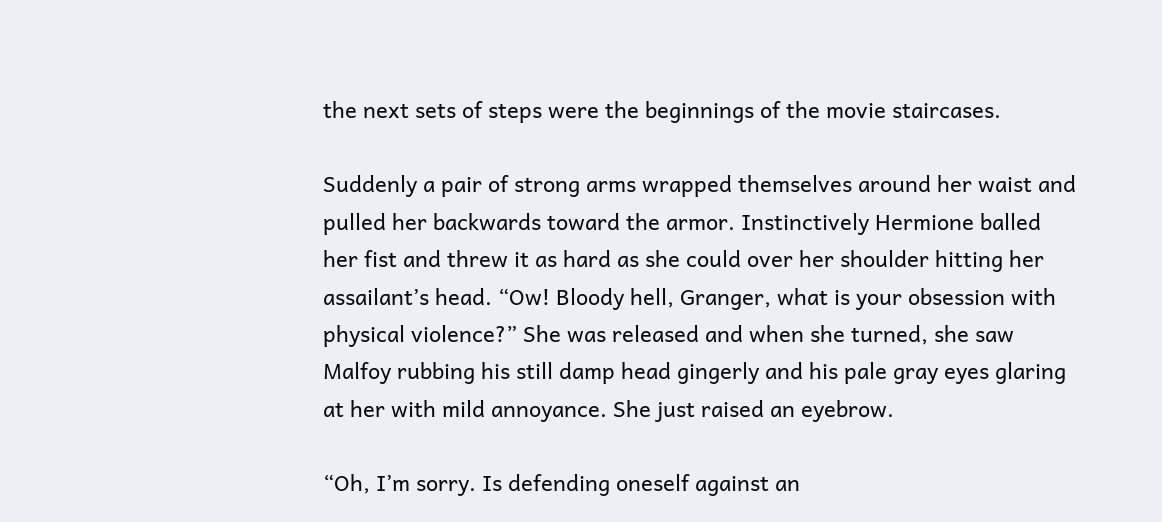the next sets of steps were the beginnings of the movie staircases.

Suddenly a pair of strong arms wrapped themselves around her waist and pulled her backwards toward the armor. Instinctively Hermione balled her fist and threw it as hard as she could over her shoulder hitting her assailant’s head. “Ow! Bloody hell, Granger, what is your obsession with physical violence?” She was released and when she turned, she saw Malfoy rubbing his still damp head gingerly and his pale gray eyes glaring at her with mild annoyance. She just raised an eyebrow.

“Oh, I’m sorry. Is defending oneself against an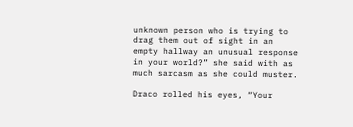unknown person who is trying to drag them out of sight in an empty hallway an unusual response in your world?” she said with as much sarcasm as she could muster.

Draco rolled his eyes, “Your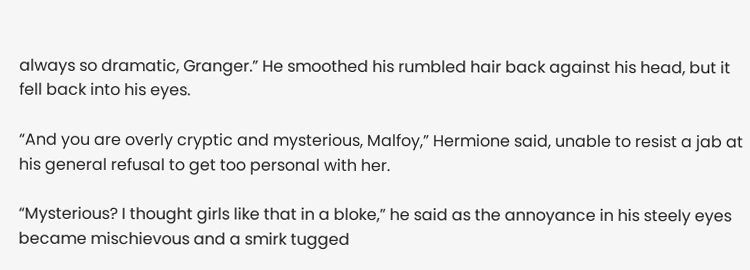always so dramatic, Granger.” He smoothed his rumbled hair back against his head, but it fell back into his eyes.

“And you are overly cryptic and mysterious, Malfoy,” Hermione said, unable to resist a jab at his general refusal to get too personal with her.

“Mysterious? I thought girls like that in a bloke,” he said as the annoyance in his steely eyes became mischievous and a smirk tugged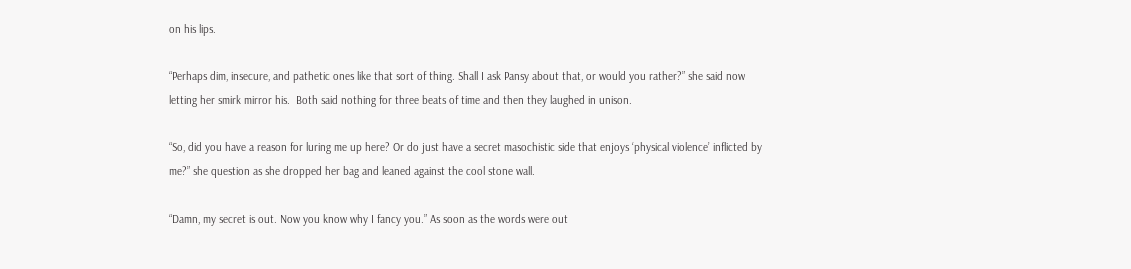on his lips.

“Perhaps dim, insecure, and pathetic ones like that sort of thing. Shall I ask Pansy about that, or would you rather?” she said now letting her smirk mirror his.  Both said nothing for three beats of time and then they laughed in unison.

“So, did you have a reason for luring me up here? Or do just have a secret masochistic side that enjoys ‘physical violence’ inflicted by me?” she question as she dropped her bag and leaned against the cool stone wall.

“Damn, my secret is out. Now you know why I fancy you.” As soon as the words were out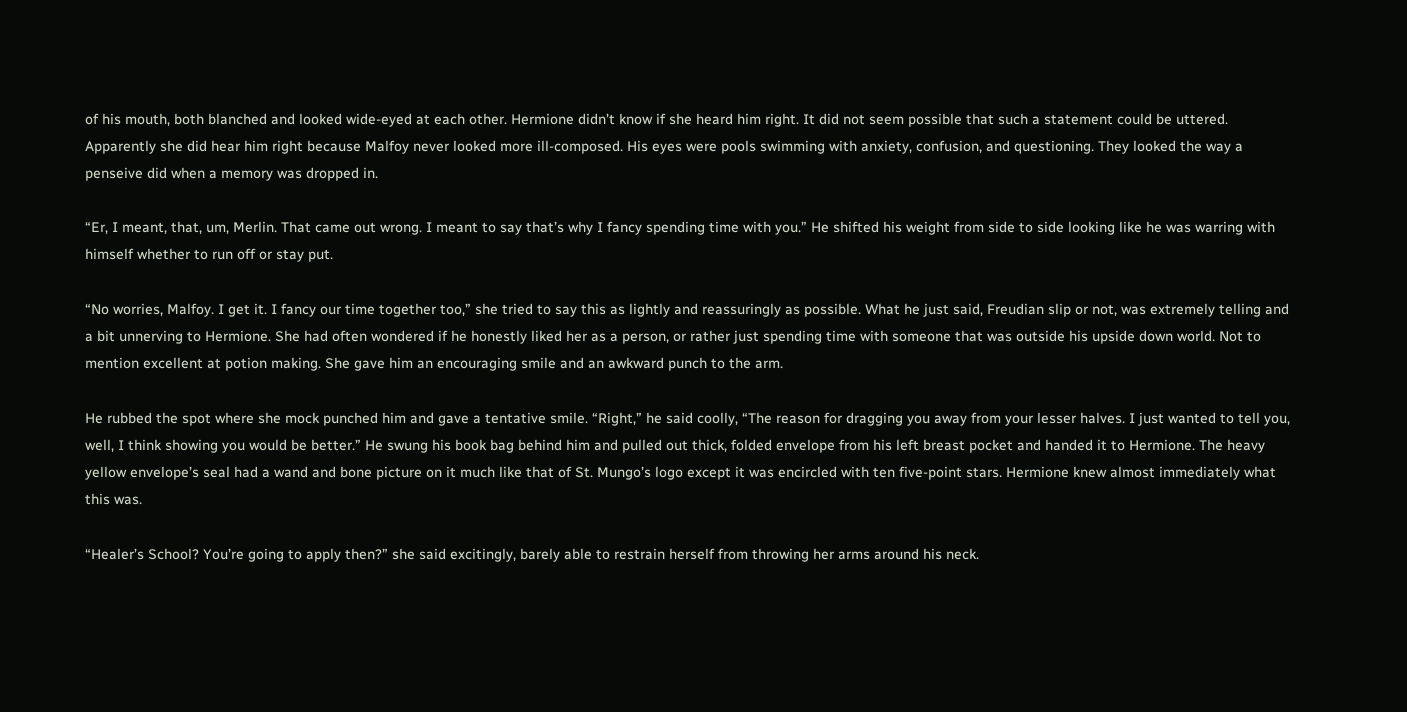of his mouth, both blanched and looked wide-eyed at each other. Hermione didn’t know if she heard him right. It did not seem possible that such a statement could be uttered. Apparently she did hear him right because Malfoy never looked more ill-composed. His eyes were pools swimming with anxiety, confusion, and questioning. They looked the way a penseive did when a memory was dropped in.

“Er, I meant, that, um, Merlin. That came out wrong. I meant to say that’s why I fancy spending time with you.” He shifted his weight from side to side looking like he was warring with himself whether to run off or stay put.

“No worries, Malfoy. I get it. I fancy our time together too,” she tried to say this as lightly and reassuringly as possible. What he just said, Freudian slip or not, was extremely telling and a bit unnerving to Hermione. She had often wondered if he honestly liked her as a person, or rather just spending time with someone that was outside his upside down world. Not to mention excellent at potion making. She gave him an encouraging smile and an awkward punch to the arm.

He rubbed the spot where she mock punched him and gave a tentative smile. “Right,” he said coolly, “The reason for dragging you away from your lesser halves. I just wanted to tell you, well, I think showing you would be better.” He swung his book bag behind him and pulled out thick, folded envelope from his left breast pocket and handed it to Hermione. The heavy yellow envelope’s seal had a wand and bone picture on it much like that of St. Mungo’s logo except it was encircled with ten five-point stars. Hermione knew almost immediately what this was.

“Healer’s School? You’re going to apply then?” she said excitingly, barely able to restrain herself from throwing her arms around his neck.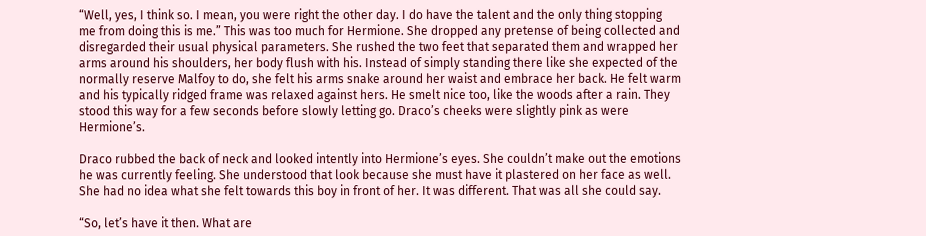“Well, yes, I think so. I mean, you were right the other day. I do have the talent and the only thing stopping me from doing this is me.” This was too much for Hermione. She dropped any pretense of being collected and disregarded their usual physical parameters. She rushed the two feet that separated them and wrapped her arms around his shoulders, her body flush with his. Instead of simply standing there like she expected of the normally reserve Malfoy to do, she felt his arms snake around her waist and embrace her back. He felt warm and his typically ridged frame was relaxed against hers. He smelt nice too, like the woods after a rain. They stood this way for a few seconds before slowly letting go. Draco’s cheeks were slightly pink as were Hermione’s.

Draco rubbed the back of neck and looked intently into Hermione’s eyes. She couldn’t make out the emotions he was currently feeling. She understood that look because she must have it plastered on her face as well. She had no idea what she felt towards this boy in front of her. It was different. That was all she could say.

“So, let’s have it then. What are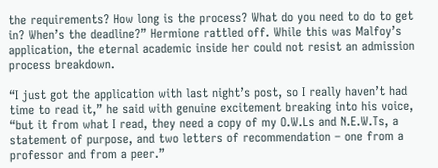the requirements? How long is the process? What do you need to do to get in? When’s the deadline?” Hermione rattled off. While this was Malfoy’s application, the eternal academic inside her could not resist an admission process breakdown.

“I just got the application with last night’s post, so I really haven’t had time to read it,” he said with genuine excitement breaking into his voice, “but it from what I read, they need a copy of my O.W.Ls and N.E.W.Ts, a statement of purpose, and two letters of recommendation – one from a professor and from a peer.”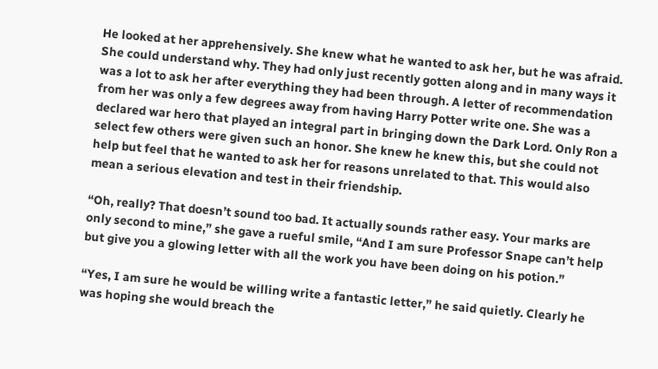He looked at her apprehensively. She knew what he wanted to ask her, but he was afraid. She could understand why. They had only just recently gotten along and in many ways it was a lot to ask her after everything they had been through. A letter of recommendation from her was only a few degrees away from having Harry Potter write one. She was a declared war hero that played an integral part in bringing down the Dark Lord. Only Ron a select few others were given such an honor. She knew he knew this, but she could not help but feel that he wanted to ask her for reasons unrelated to that. This would also mean a serious elevation and test in their friendship.

“Oh, really? That doesn’t sound too bad. It actually sounds rather easy. Your marks are only second to mine,” she gave a rueful smile, “And I am sure Professor Snape can’t help but give you a glowing letter with all the work you have been doing on his potion.”

“Yes, I am sure he would be willing write a fantastic letter,” he said quietly. Clearly he was hoping she would breach the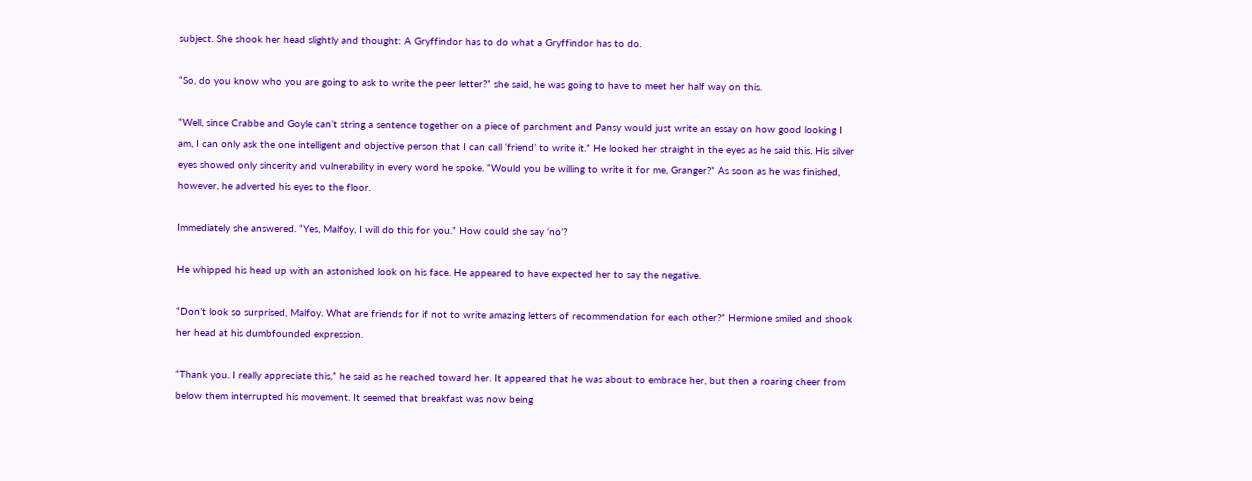subject. She shook her head slightly and thought: A Gryffindor has to do what a Gryffindor has to do.

“So, do you know who you are going to ask to write the peer letter?” she said, he was going to have to meet her half way on this.

“Well, since Crabbe and Goyle can’t string a sentence together on a piece of parchment and Pansy would just write an essay on how good looking I am, I can only ask the one intelligent and objective person that I can call ‘friend’ to write it.” He looked her straight in the eyes as he said this. His silver eyes showed only sincerity and vulnerability in every word he spoke. “Would you be willing to write it for me, Granger?” As soon as he was finished, however, he adverted his eyes to the floor.

Immediately she answered. “Yes, Malfoy, I will do this for you.” How could she say ‘no’?

He whipped his head up with an astonished look on his face. He appeared to have expected her to say the negative.

“Don’t look so surprised, Malfoy. What are friends for if not to write amazing letters of recommendation for each other?” Hermione smiled and shook her head at his dumbfounded expression.

“Thank you. I really appreciate this,” he said as he reached toward her. It appeared that he was about to embrace her, but then a roaring cheer from below them interrupted his movement. It seemed that breakfast was now being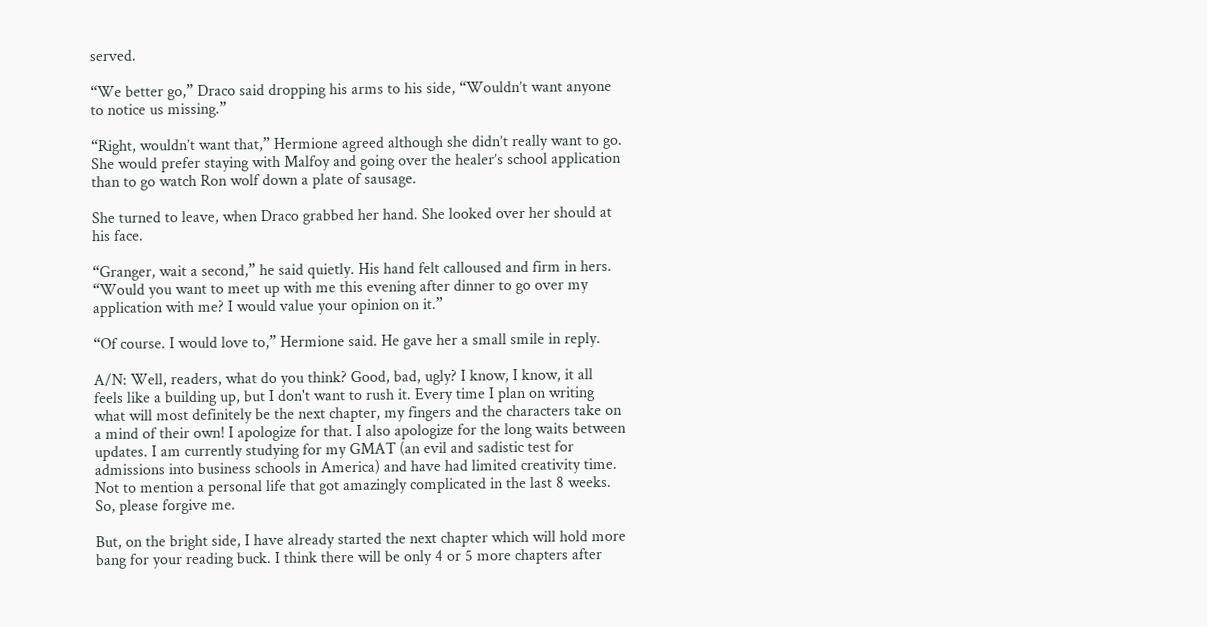served.

“We better go,” Draco said dropping his arms to his side, “Wouldn’t want anyone to notice us missing.”

“Right, wouldn’t want that,” Hermione agreed although she didn’t really want to go. She would prefer staying with Malfoy and going over the healer’s school application than to go watch Ron wolf down a plate of sausage.

She turned to leave, when Draco grabbed her hand. She looked over her should at his face.

“Granger, wait a second,” he said quietly. His hand felt calloused and firm in hers. “Would you want to meet up with me this evening after dinner to go over my application with me? I would value your opinion on it.”

“Of course. I would love to,” Hermione said. He gave her a small smile in reply.

A/N: Well, readers, what do you think? Good, bad, ugly? I know, I know, it all feels like a building up, but I don't want to rush it. Every time I plan on writing what will most definitely be the next chapter, my fingers and the characters take on a mind of their own! I apologize for that. I also apologize for the long waits between updates. I am currently studying for my GMAT (an evil and sadistic test for admissions into business schools in America) and have had limited creativity time. Not to mention a personal life that got amazingly complicated in the last 8 weeks. So, please forgive me.

But, on the bright side, I have already started the next chapter which will hold more bang for your reading buck. I think there will be only 4 or 5 more chapters after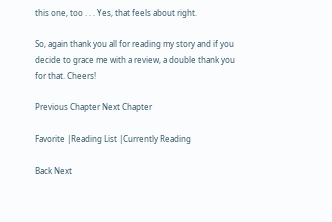this one, too . . . Yes, that feels about right.

So, again thank you all for reading my story and if you decide to grace me with a review, a double thank you for that. Cheers!

Previous Chapter Next Chapter

Favorite |Reading List |Currently Reading

Back Next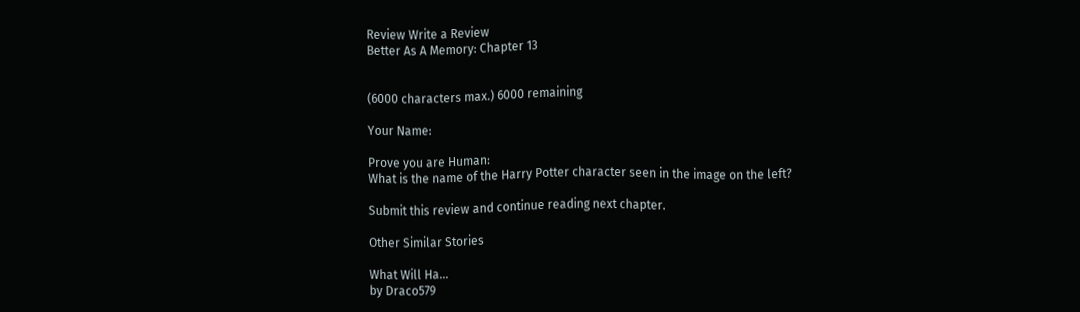Review Write a Review
Better As A Memory: Chapter 13


(6000 characters max.) 6000 remaining

Your Name:

Prove you are Human:
What is the name of the Harry Potter character seen in the image on the left?

Submit this review and continue reading next chapter.

Other Similar Stories

What Will Ha...
by Draco579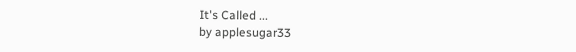It's Called ...
by applesugar33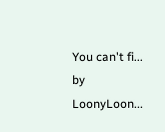You can't fi...
by LoonyLoon...